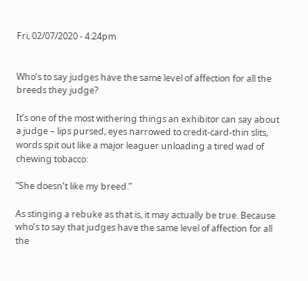Fri, 02/07/2020 - 4:24pm


Who’s to say judges have the same level of affection for all the breeds they judge?

It’s one of the most withering things an exhibitor can say about a judge – lips pursed, eyes narrowed to credit-card-thin slits, words spit out like a major leaguer unloading a tired wad of chewing tobacco:

“She doesn’t like my breed.”

As stinging a rebuke as that is, it may actually be true. Because who’s to say that judges have the same level of affection for all the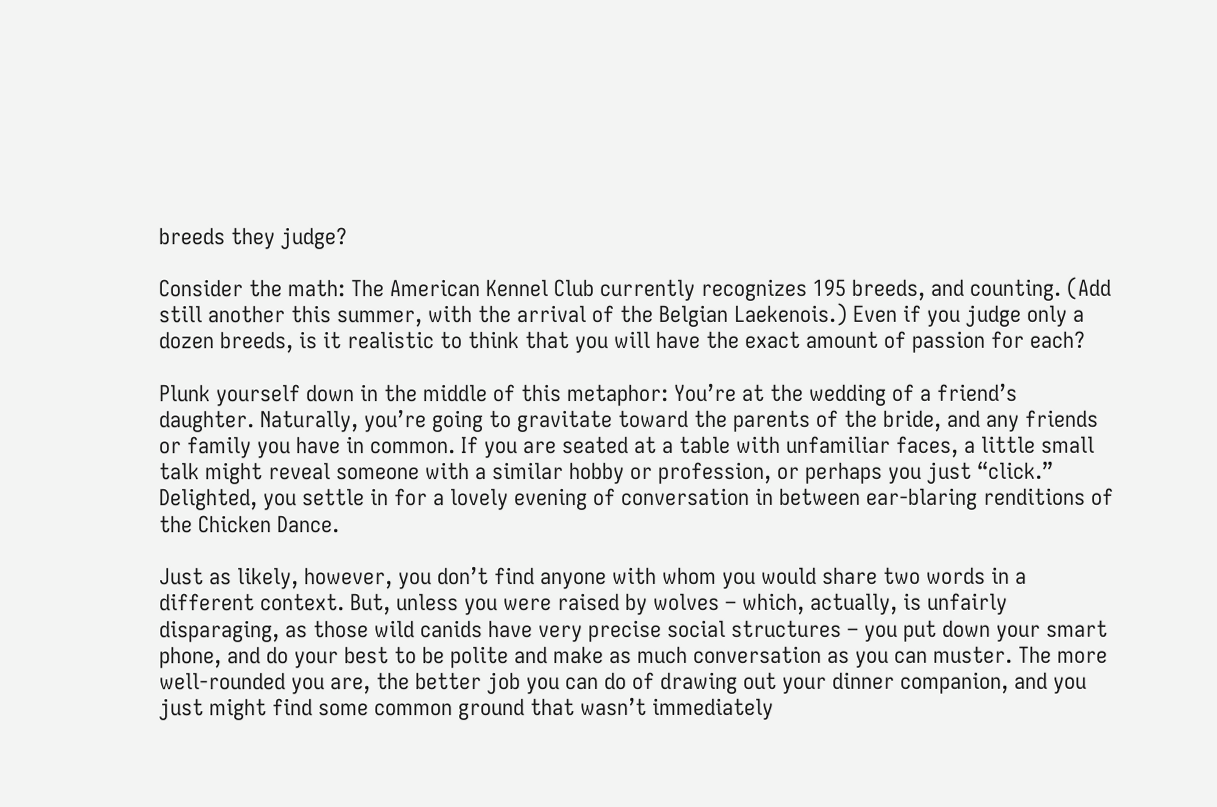breeds they judge?

Consider the math: The American Kennel Club currently recognizes 195 breeds, and counting. (Add still another this summer, with the arrival of the Belgian Laekenois.) Even if you judge only a dozen breeds, is it realistic to think that you will have the exact amount of passion for each?

Plunk yourself down in the middle of this metaphor: You’re at the wedding of a friend’s daughter. Naturally, you’re going to gravitate toward the parents of the bride, and any friends or family you have in common. If you are seated at a table with unfamiliar faces, a little small talk might reveal someone with a similar hobby or profession, or perhaps you just “click.” Delighted, you settle in for a lovely evening of conversation in between ear-blaring renditions of the Chicken Dance.

Just as likely, however, you don’t find anyone with whom you would share two words in a different context. But, unless you were raised by wolves – which, actually, is unfairly disparaging, as those wild canids have very precise social structures – you put down your smart phone, and do your best to be polite and make as much conversation as you can muster. The more well-rounded you are, the better job you can do of drawing out your dinner companion, and you just might find some common ground that wasn’t immediately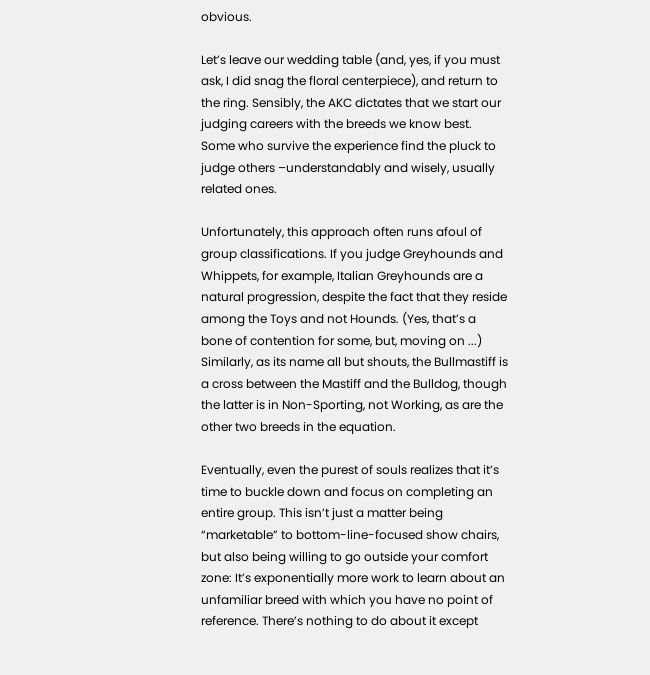obvious.

Let’s leave our wedding table (and, yes, if you must ask, I did snag the floral centerpiece), and return to the ring. Sensibly, the AKC dictates that we start our judging careers with the breeds we know best. Some who survive the experience find the pluck to judge others –understandably and wisely, usually related ones.

Unfortunately, this approach often runs afoul of group classifications. If you judge Greyhounds and Whippets, for example, Italian Greyhounds are a natural progression, despite the fact that they reside among the Toys and not Hounds. (Yes, that’s a bone of contention for some, but, moving on ...) Similarly, as its name all but shouts, the Bullmastiff is a cross between the Mastiff and the Bulldog, though the latter is in Non-Sporting, not Working, as are the other two breeds in the equation.

Eventually, even the purest of souls realizes that it’s time to buckle down and focus on completing an entire group. This isn’t just a matter being “marketable” to bottom-line-focused show chairs, but also being willing to go outside your comfort zone: It’s exponentially more work to learn about an unfamiliar breed with which you have no point of reference. There’s nothing to do about it except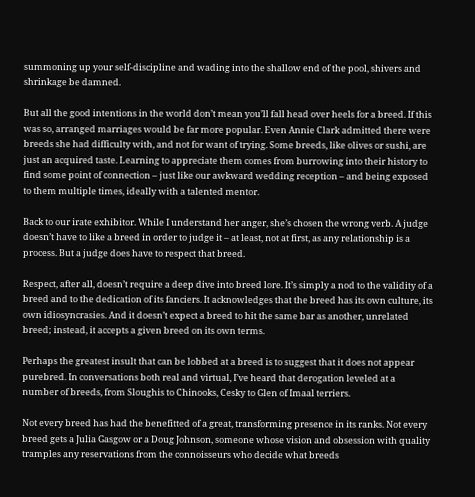summoning up your self-discipline and wading into the shallow end of the pool, shivers and shrinkage be damned.

But all the good intentions in the world don’t mean you’ll fall head over heels for a breed. If this was so, arranged marriages would be far more popular. Even Annie Clark admitted there were breeds she had difficulty with, and not for want of trying. Some breeds, like olives or sushi, are just an acquired taste. Learning to appreciate them comes from burrowing into their history to find some point of connection – just like our awkward wedding reception – and being exposed to them multiple times, ideally with a talented mentor.

Back to our irate exhibitor. While I understand her anger, she’s chosen the wrong verb. A judge doesn’t have to like a breed in order to judge it – at least, not at first, as any relationship is a process. But a judge does have to respect that breed.

Respect, after all, doesn’t require a deep dive into breed lore. It’s simply a nod to the validity of a breed and to the dedication of its fanciers. It acknowledges that the breed has its own culture, its own idiosyncrasies. And it doesn’t expect a breed to hit the same bar as another, unrelated breed; instead, it accepts a given breed on its own terms.

Perhaps the greatest insult that can be lobbed at a breed is to suggest that it does not appear purebred. In conversations both real and virtual, I’ve heard that derogation leveled at a number of breeds, from Sloughis to Chinooks, Cesky to Glen of Imaal terriers.

Not every breed has had the benefitted of a great, transforming presence in its ranks. Not every breed gets a Julia Gasgow or a Doug Johnson, someone whose vision and obsession with quality tramples any reservations from the connoisseurs who decide what breeds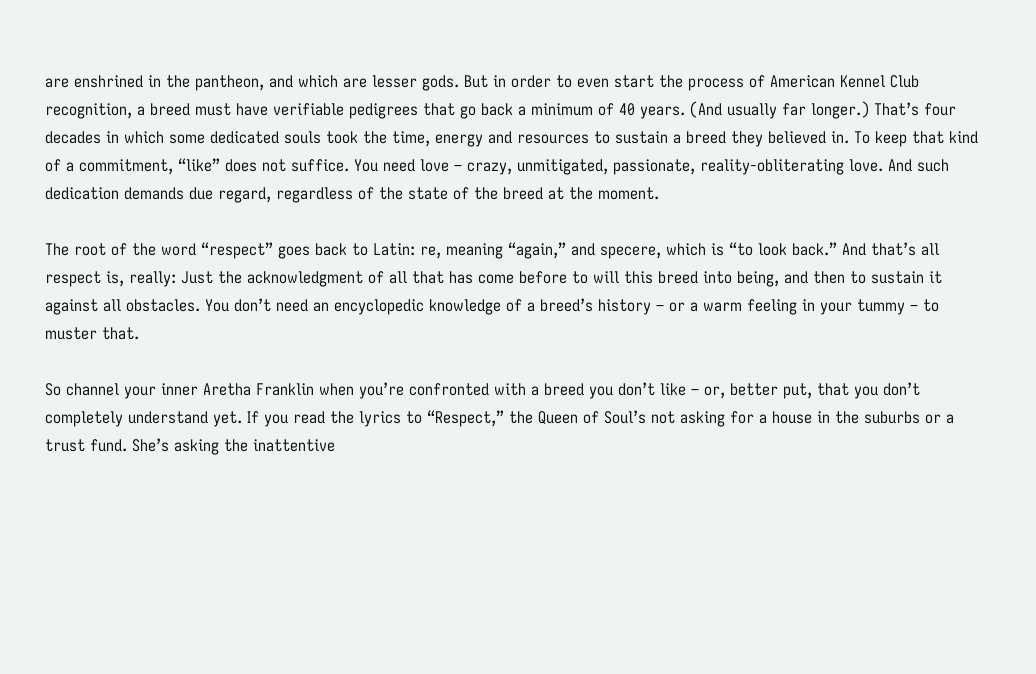are enshrined in the pantheon, and which are lesser gods. But in order to even start the process of American Kennel Club recognition, a breed must have verifiable pedigrees that go back a minimum of 40 years. (And usually far longer.) That’s four decades in which some dedicated souls took the time, energy and resources to sustain a breed they believed in. To keep that kind of a commitment, “like” does not suffice. You need love – crazy, unmitigated, passionate, reality-obliterating love. And such dedication demands due regard, regardless of the state of the breed at the moment.

The root of the word “respect” goes back to Latin: re, meaning “again,” and specere, which is “to look back.” And that’s all respect is, really: Just the acknowledgment of all that has come before to will this breed into being, and then to sustain it against all obstacles. You don’t need an encyclopedic knowledge of a breed’s history – or a warm feeling in your tummy – to muster that.

So channel your inner Aretha Franklin when you’re confronted with a breed you don’t like – or, better put, that you don’t completely understand yet. If you read the lyrics to “Respect,” the Queen of Soul’s not asking for a house in the suburbs or a trust fund. She’s asking the inattentive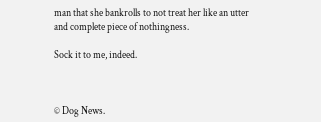man that she bankrolls to not treat her like an utter and complete piece of nothingness.

Sock it to me, indeed.



© Dog News.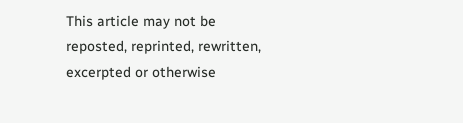This article may not be reposted, reprinted, rewritten, excerpted or otherwise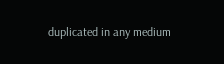duplicated in any medium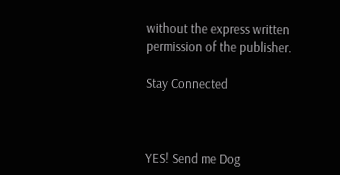without the express written permission of the publisher.

Stay Connected



YES! Send me Dog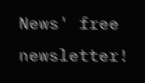News' free newsletter!